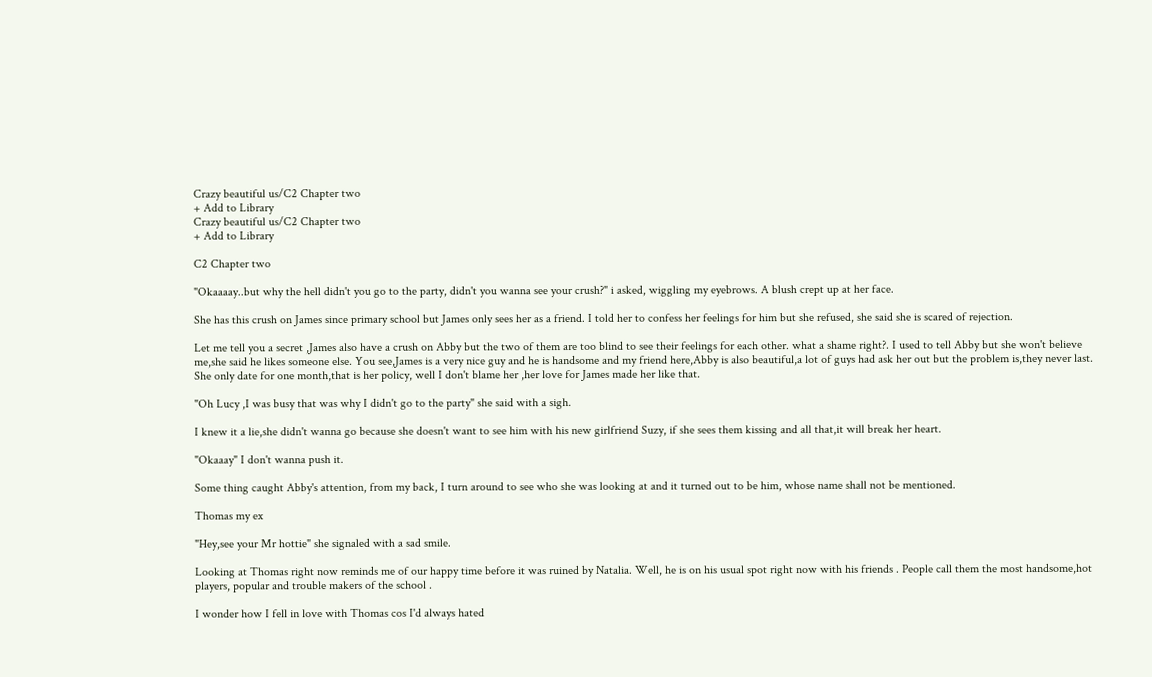Crazy beautiful us/C2 Chapter two
+ Add to Library
Crazy beautiful us/C2 Chapter two
+ Add to Library

C2 Chapter two

"Okaaaay..but why the hell didn't you go to the party, didn't you wanna see your crush?" i asked, wiggling my eyebrows. A blush crept up at her face.

She has this crush on James since primary school but James only sees her as a friend. I told her to confess her feelings for him but she refused, she said she is scared of rejection.

Let me tell you a secret ,James also have a crush on Abby but the two of them are too blind to see their feelings for each other. what a shame right?. I used to tell Abby but she won't believe me,she said he likes someone else. You see,James is a very nice guy and he is handsome and my friend here,Abby is also beautiful,a lot of guys had ask her out but the problem is,they never last. She only date for one month,that is her policy, well I don't blame her ,her love for James made her like that.

"Oh Lucy ,I was busy that was why I didn't go to the party" she said with a sigh.

I knew it a lie,she didn't wanna go because she doesn't want to see him with his new girlfriend Suzy, if she sees them kissing and all that,it will break her heart.

"Okaaay" I don't wanna push it.

Some thing caught Abby's attention, from my back, I turn around to see who she was looking at and it turned out to be him, whose name shall not be mentioned.

Thomas my ex

"Hey,see your Mr hottie" she signaled with a sad smile.

Looking at Thomas right now reminds me of our happy time before it was ruined by Natalia. Well, he is on his usual spot right now with his friends . People call them the most handsome,hot players, popular and trouble makers of the school .

I wonder how I fell in love with Thomas cos I'd always hated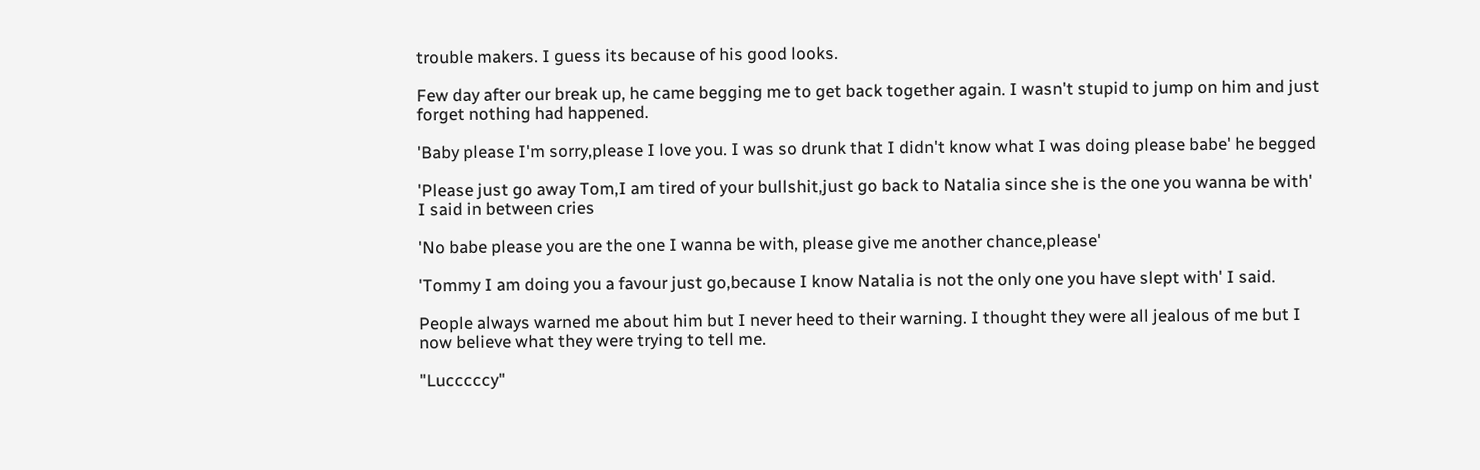trouble makers. I guess its because of his good looks.

Few day after our break up, he came begging me to get back together again. I wasn't stupid to jump on him and just forget nothing had happened.

'Baby please I'm sorry,please I love you. I was so drunk that I didn't know what I was doing please babe' he begged

'Please just go away Tom,I am tired of your bullshit,just go back to Natalia since she is the one you wanna be with' I said in between cries

'No babe please you are the one I wanna be with, please give me another chance,please'

'Tommy I am doing you a favour just go,because I know Natalia is not the only one you have slept with' I said.

People always warned me about him but I never heed to their warning. I thought they were all jealous of me but I now believe what they were trying to tell me.

"Lucccccy"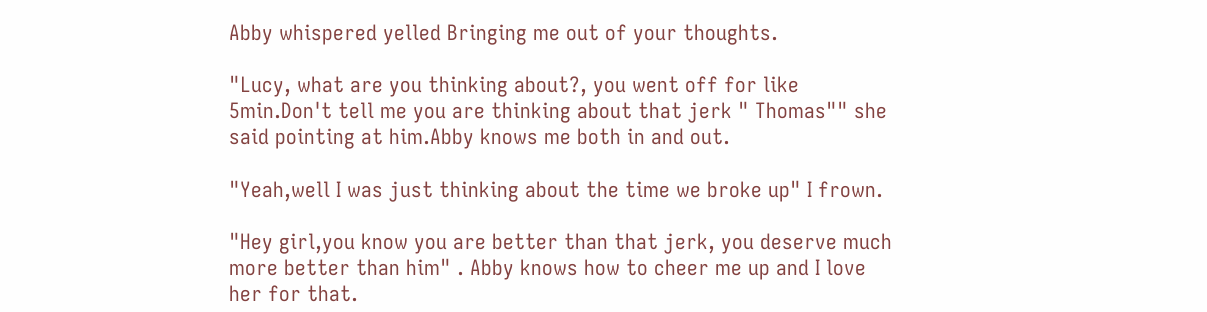Abby whispered yelled Bringing me out of your thoughts.

"Lucy, what are you thinking about?, you went off for like 5min.Don't tell me you are thinking about that jerk " Thomas"" she said pointing at him.Abby knows me both in and out.

"Yeah,well I was just thinking about the time we broke up" I frown.

"Hey girl,you know you are better than that jerk, you deserve much more better than him" . Abby knows how to cheer me up and I love her for that.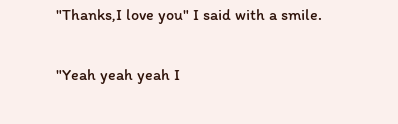"Thanks,I love you" I said with a smile.

"Yeah yeah yeah I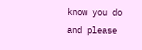know you do and please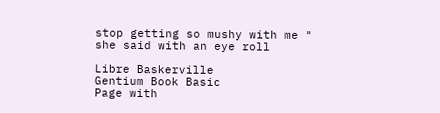stop getting so mushy with me " she said with an eye roll

Libre Baskerville
Gentium Book Basic
Page with